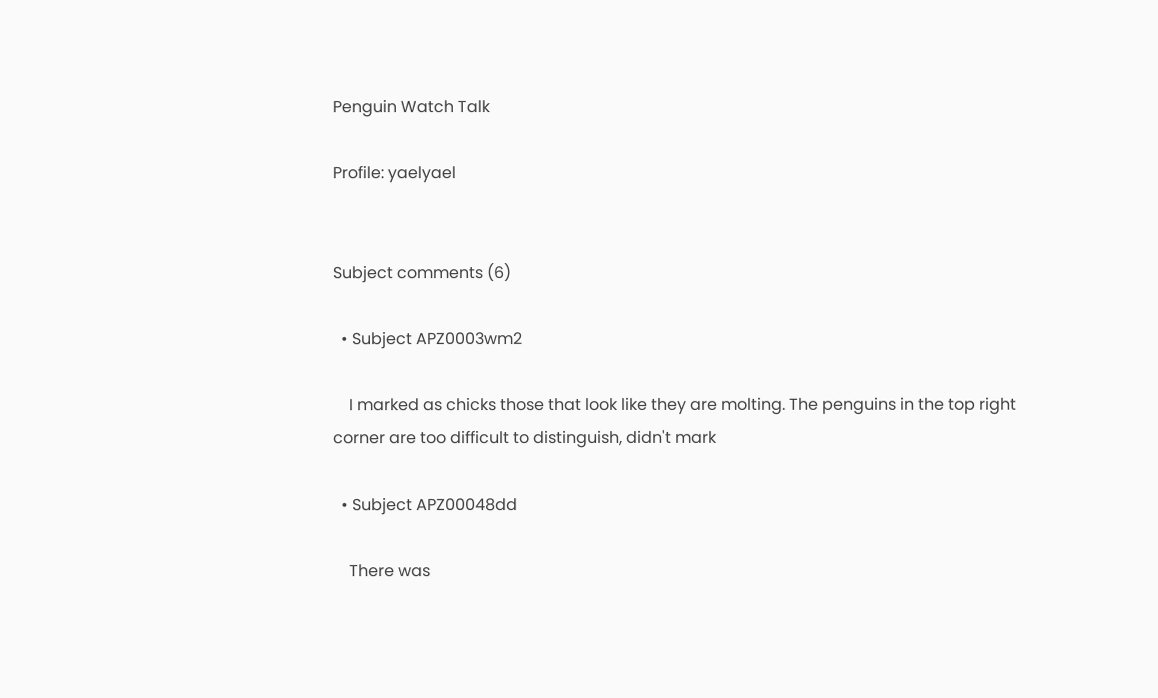Penguin Watch Talk

Profile: yaelyael


Subject comments (6)

  • Subject APZ0003wm2

    I marked as chicks those that look like they are molting. The penguins in the top right corner are too difficult to distinguish, didn't mark

  • Subject APZ00048dd

    There was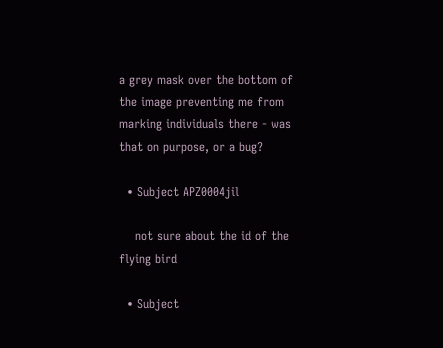a grey mask over the bottom of the image preventing me from marking individuals there - was that on purpose, or a bug?

  • Subject APZ0004jil

    not sure about the id of the flying bird

  • Subject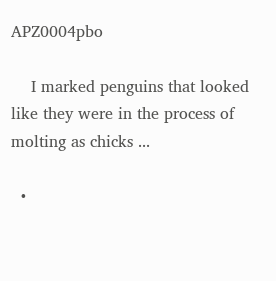APZ0004pbo

    I marked penguins that looked like they were in the process of molting as chicks ...

  •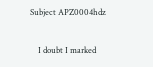Subject APZ0004hdz

    I doubt I marked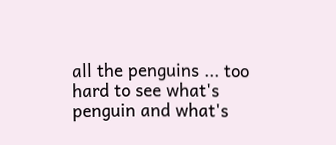all the penguins ... too hard to see what's penguin and what's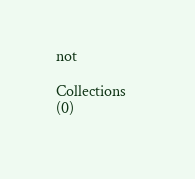not

Collections (0)